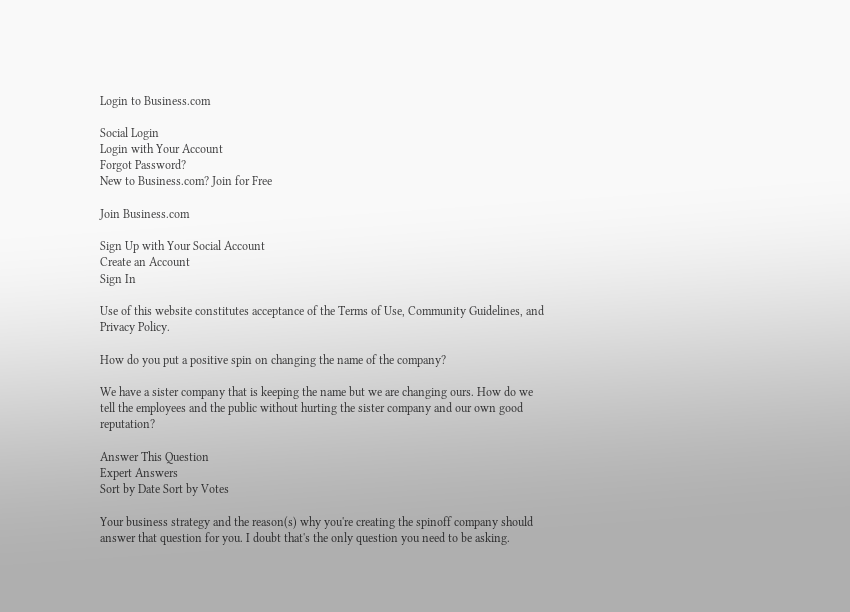Login to Business.com

Social Login
Login with Your Account
Forgot Password?
New to Business.com? Join for Free

Join Business.com

Sign Up with Your Social Account
Create an Account
Sign In

Use of this website constitutes acceptance of the Terms of Use, Community Guidelines, and Privacy Policy.

How do you put a positive spin on changing the name of the company?

We have a sister company that is keeping the name but we are changing ours. How do we tell the employees and the public without hurting the sister company and our own good reputation?

Answer This Question
Expert Answers
Sort by Date Sort by Votes

Your business strategy and the reason(s) why you're creating the spinoff company should answer that question for you. I doubt that's the only question you need to be asking.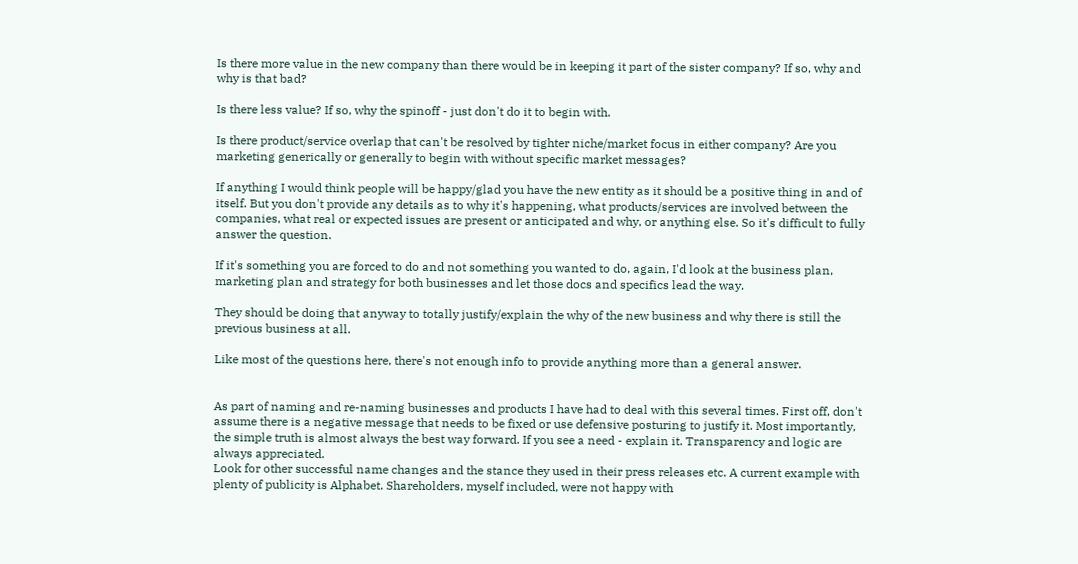Is there more value in the new company than there would be in keeping it part of the sister company? If so, why and why is that bad?

Is there less value? If so, why the spinoff - just don't do it to begin with.

Is there product/service overlap that can't be resolved by tighter niche/market focus in either company? Are you marketing generically or generally to begin with without specific market messages?

If anything I would think people will be happy/glad you have the new entity as it should be a positive thing in and of itself. But you don't provide any details as to why it's happening, what products/services are involved between the companies, what real or expected issues are present or anticipated and why, or anything else. So it's difficult to fully answer the question.

If it's something you are forced to do and not something you wanted to do, again, I'd look at the business plan, marketing plan and strategy for both businesses and let those docs and specifics lead the way.

They should be doing that anyway to totally justify/explain the why of the new business and why there is still the previous business at all.

Like most of the questions here, there's not enough info to provide anything more than a general answer.


As part of naming and re-naming businesses and products I have had to deal with this several times. First off, don't assume there is a negative message that needs to be fixed or use defensive posturing to justify it. Most importantly, the simple truth is almost always the best way forward. If you see a need - explain it. Transparency and logic are always appreciated.
Look for other successful name changes and the stance they used in their press releases etc. A current example with plenty of publicity is Alphabet. Shareholders, myself included, were not happy with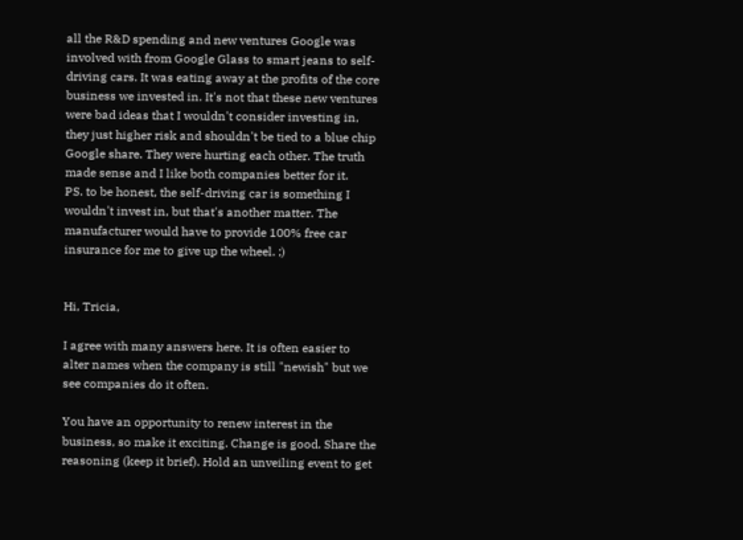all the R&D spending and new ventures Google was involved with from Google Glass to smart jeans to self-driving cars. It was eating away at the profits of the core business we invested in. It's not that these new ventures were bad ideas that I wouldn't consider investing in, they just higher risk and shouldn't be tied to a blue chip Google share. They were hurting each other. The truth made sense and I like both companies better for it.
PS. to be honest, the self-driving car is something I wouldn't invest in, but that's another matter. The manufacturer would have to provide 100% free car insurance for me to give up the wheel. ;)


Hi, Tricia,

I agree with many answers here. It is often easier to alter names when the company is still "newish" but we see companies do it often.

You have an opportunity to renew interest in the business, so make it exciting. Change is good. Share the reasoning (keep it brief). Hold an unveiling event to get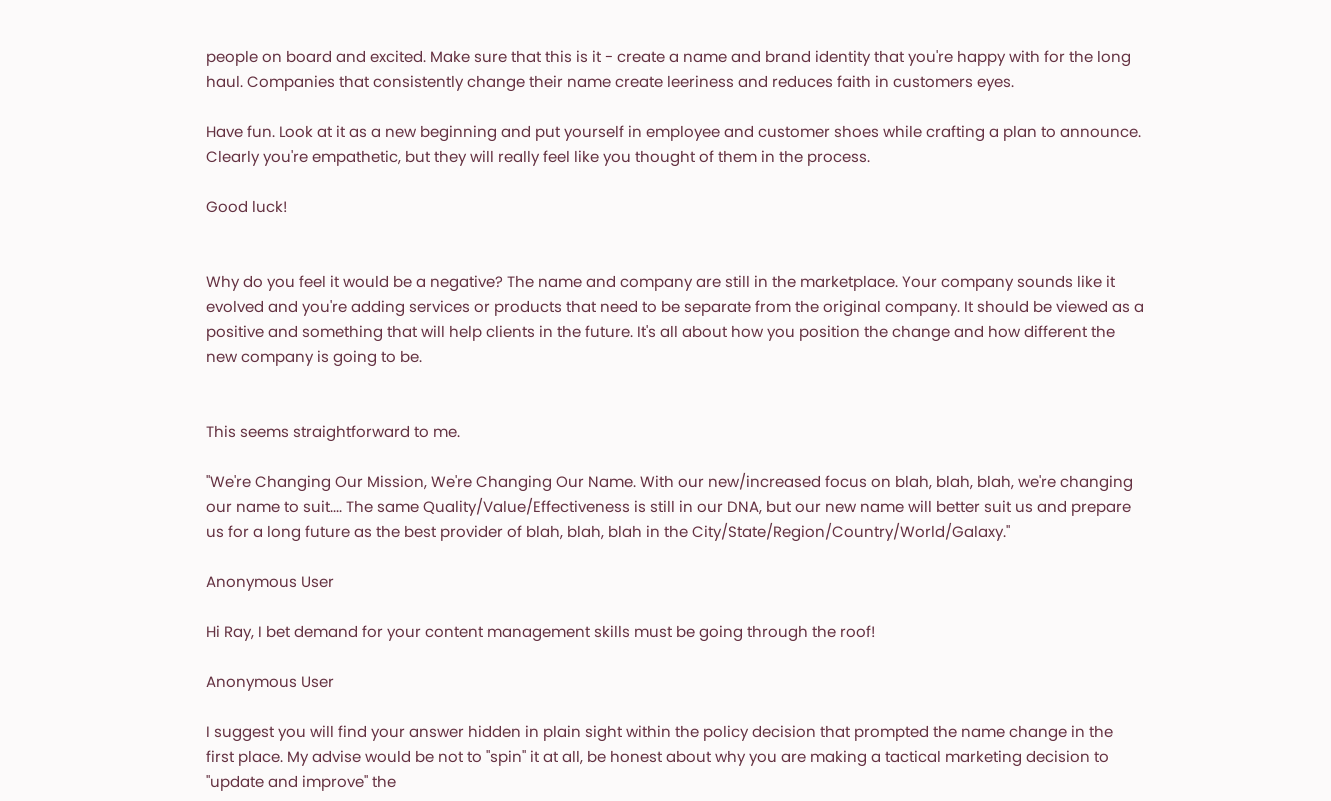people on board and excited. Make sure that this is it - create a name and brand identity that you're happy with for the long haul. Companies that consistently change their name create leeriness and reduces faith in customers eyes.

Have fun. Look at it as a new beginning and put yourself in employee and customer shoes while crafting a plan to announce. Clearly you're empathetic, but they will really feel like you thought of them in the process.

Good luck!


Why do you feel it would be a negative? The name and company are still in the marketplace. Your company sounds like it evolved and you're adding services or products that need to be separate from the original company. It should be viewed as a positive and something that will help clients in the future. It's all about how you position the change and how different the new company is going to be.


This seems straightforward to me.

"We're Changing Our Mission, We're Changing Our Name. With our new/increased focus on blah, blah, blah, we're changing our name to suit.... The same Quality/Value/Effectiveness is still in our DNA, but our new name will better suit us and prepare us for a long future as the best provider of blah, blah, blah in the City/State/Region/Country/World/Galaxy."

Anonymous User

Hi Ray, I bet demand for your content management skills must be going through the roof!

Anonymous User

I suggest you will find your answer hidden in plain sight within the policy decision that prompted the name change in the first place. My advise would be not to "spin" it at all, be honest about why you are making a tactical marketing decision to "update and improve" the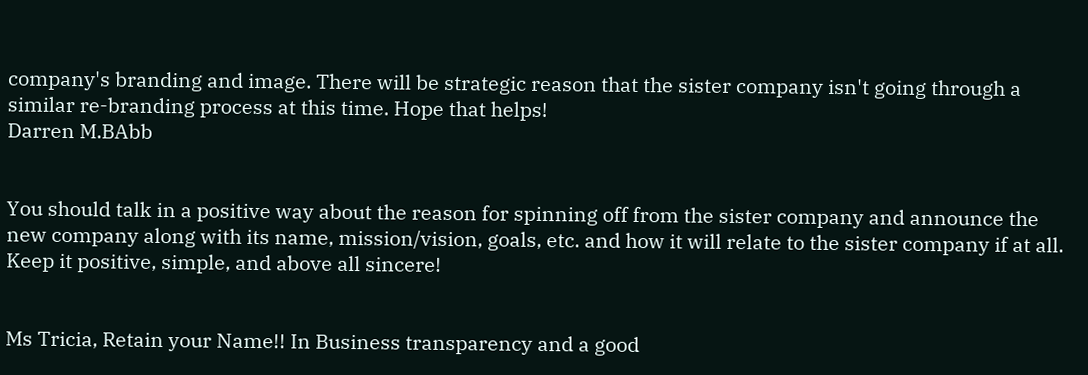company's branding and image. There will be strategic reason that the sister company isn't going through a similar re-branding process at this time. Hope that helps!
Darren M.BAbb


You should talk in a positive way about the reason for spinning off from the sister company and announce the new company along with its name, mission/vision, goals, etc. and how it will relate to the sister company if at all. Keep it positive, simple, and above all sincere!


Ms Tricia, Retain your Name!! In Business transparency and a good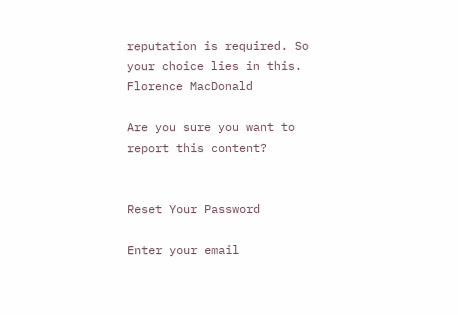reputation is required. So your choice lies in this. Florence MacDonald

Are you sure you want to report this content?


Reset Your Password

Enter your email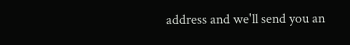address and we'll send you an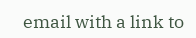email with a link to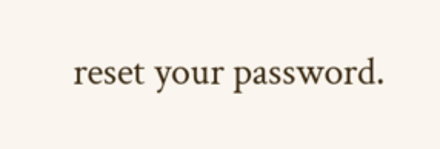reset your password.